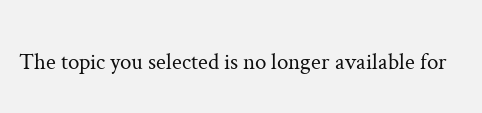The topic you selected is no longer available for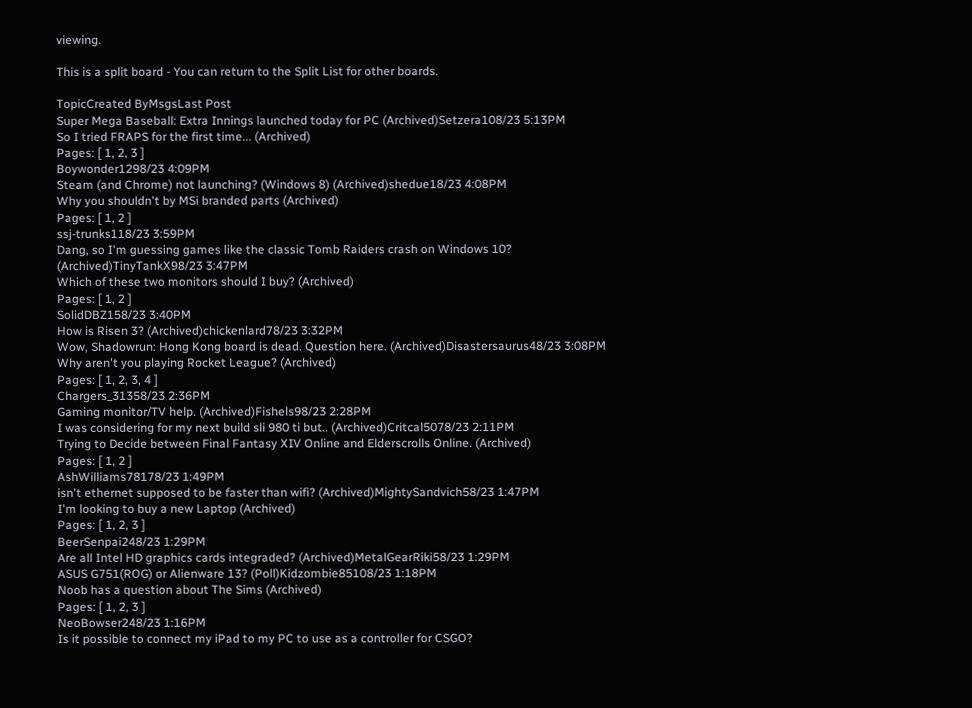viewing.

This is a split board - You can return to the Split List for other boards.

TopicCreated ByMsgsLast Post
Super Mega Baseball: Extra Innings launched today for PC (Archived)Setzera108/23 5:13PM
So I tried FRAPS for the first time... (Archived)
Pages: [ 1, 2, 3 ]
Boywonder1298/23 4:09PM
Steam (and Chrome) not launching? (Windows 8) (Archived)shedue18/23 4:08PM
Why you shouldn't by MSi branded parts (Archived)
Pages: [ 1, 2 ]
ssj-trunks118/23 3:59PM
Dang, so I'm guessing games like the classic Tomb Raiders crash on Windows 10? (Archived)TinyTankX98/23 3:47PM
Which of these two monitors should I buy? (Archived)
Pages: [ 1, 2 ]
SolidDBZ158/23 3:40PM
How is Risen 3? (Archived)chickenlard78/23 3:32PM
Wow, Shadowrun: Hong Kong board is dead. Question here. (Archived)Disastersaurus48/23 3:08PM
Why aren't you playing Rocket League? (Archived)
Pages: [ 1, 2, 3, 4 ]
Chargers_31358/23 2:36PM
Gaming monitor/TV help. (Archived)Fishels98/23 2:28PM
I was considering for my next build sli 980 ti but.. (Archived)Critcal5078/23 2:11PM
Trying to Decide between Final Fantasy XIV Online and Elderscrolls Online. (Archived)
Pages: [ 1, 2 ]
AshWilliams78178/23 1:49PM
isn't ethernet supposed to be faster than wifi? (Archived)MightySandvich58/23 1:47PM
I'm looking to buy a new Laptop (Archived)
Pages: [ 1, 2, 3 ]
BeerSenpai248/23 1:29PM
Are all Intel HD graphics cards integraded? (Archived)MetalGearRiki58/23 1:29PM
ASUS G751(ROG) or Alienware 13? (Poll)Kidzombie85108/23 1:18PM
Noob has a question about The Sims (Archived)
Pages: [ 1, 2, 3 ]
NeoBowser248/23 1:16PM
Is it possible to connect my iPad to my PC to use as a controller for CSGO?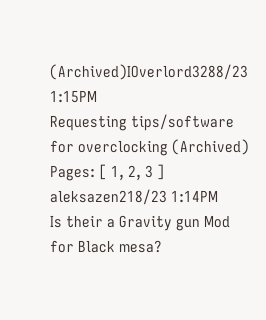(Archived)IOverlord3288/23 1:15PM
Requesting tips/software for overclocking (Archived)
Pages: [ 1, 2, 3 ]
aleksazen218/23 1:14PM
Is their a Gravity gun Mod for Black mesa?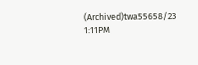(Archived)twa55658/23 1:11PM